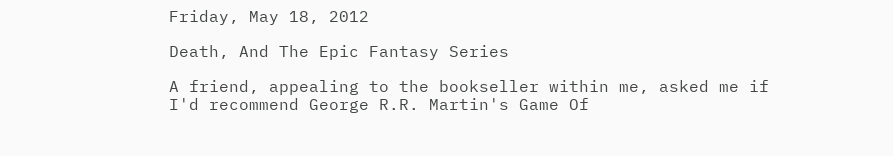Friday, May 18, 2012

Death, And The Epic Fantasy Series

A friend, appealing to the bookseller within me, asked me if I'd recommend George R.R. Martin's Game Of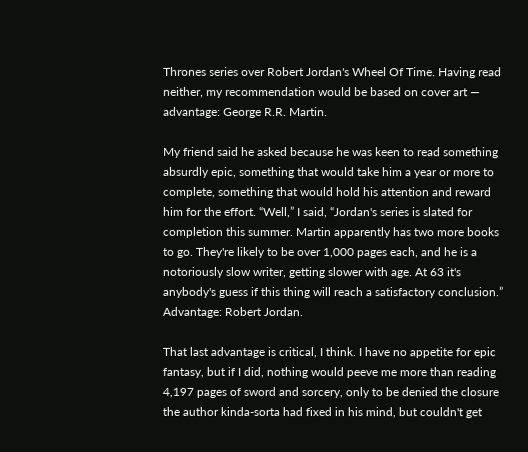Thrones series over Robert Jordan's Wheel Of Time. Having read neither, my recommendation would be based on cover art — advantage: George R.R. Martin.

My friend said he asked because he was keen to read something absurdly epic, something that would take him a year or more to complete, something that would hold his attention and reward him for the effort. “Well,” I said, “Jordan's series is slated for completion this summer. Martin apparently has two more books to go. They're likely to be over 1,000 pages each, and he is a notoriously slow writer, getting slower with age. At 63 it's anybody's guess if this thing will reach a satisfactory conclusion.” Advantage: Robert Jordan.

That last advantage is critical, I think. I have no appetite for epic fantasy, but if I did, nothing would peeve me more than reading 4,197 pages of sword and sorcery, only to be denied the closure the author kinda-sorta had fixed in his mind, but couldn't get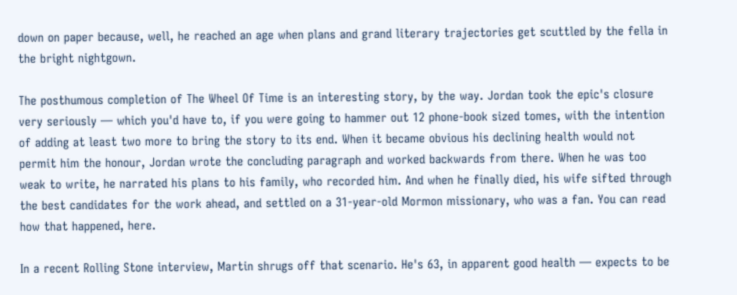down on paper because, well, he reached an age when plans and grand literary trajectories get scuttled by the fella in the bright nightgown.

The posthumous completion of The Wheel Of Time is an interesting story, by the way. Jordan took the epic's closure very seriously — which you'd have to, if you were going to hammer out 12 phone-book sized tomes, with the intention of adding at least two more to bring the story to its end. When it became obvious his declining health would not permit him the honour, Jordan wrote the concluding paragraph and worked backwards from there. When he was too weak to write, he narrated his plans to his family, who recorded him. And when he finally died, his wife sifted through the best candidates for the work ahead, and settled on a 31-year-old Mormon missionary, who was a fan. You can read how that happened, here.

In a recent Rolling Stone interview, Martin shrugs off that scenario. He's 63, in apparent good health — expects to be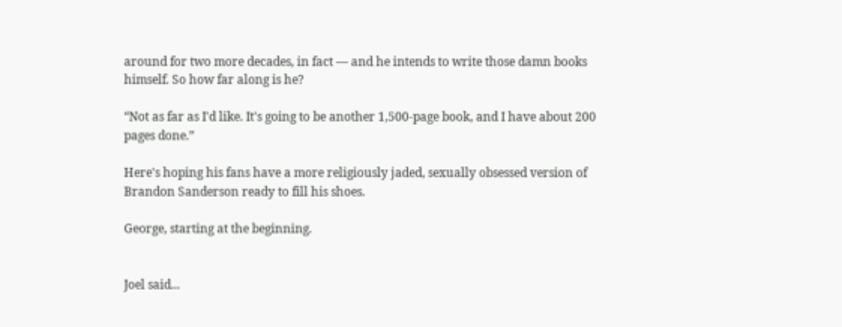around for two more decades, in fact — and he intends to write those damn books himself. So how far along is he?

“Not as far as I'd like. It's going to be another 1,500-page book, and I have about 200 pages done.”

Here's hoping his fans have a more religiously jaded, sexually obsessed version of Brandon Sanderson ready to fill his shoes.

George, starting at the beginning.


Joel said...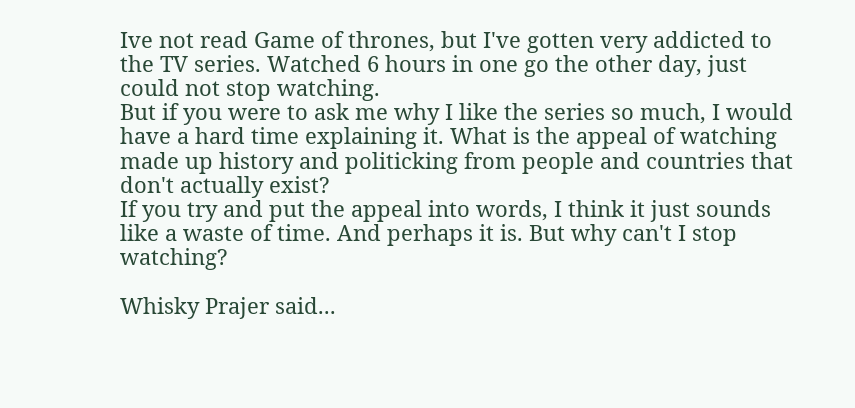Ive not read Game of thrones, but I've gotten very addicted to the TV series. Watched 6 hours in one go the other day, just could not stop watching.
But if you were to ask me why I like the series so much, I would have a hard time explaining it. What is the appeal of watching made up history and politicking from people and countries that don't actually exist?
If you try and put the appeal into words, I think it just sounds like a waste of time. And perhaps it is. But why can't I stop watching?

Whisky Prajer said...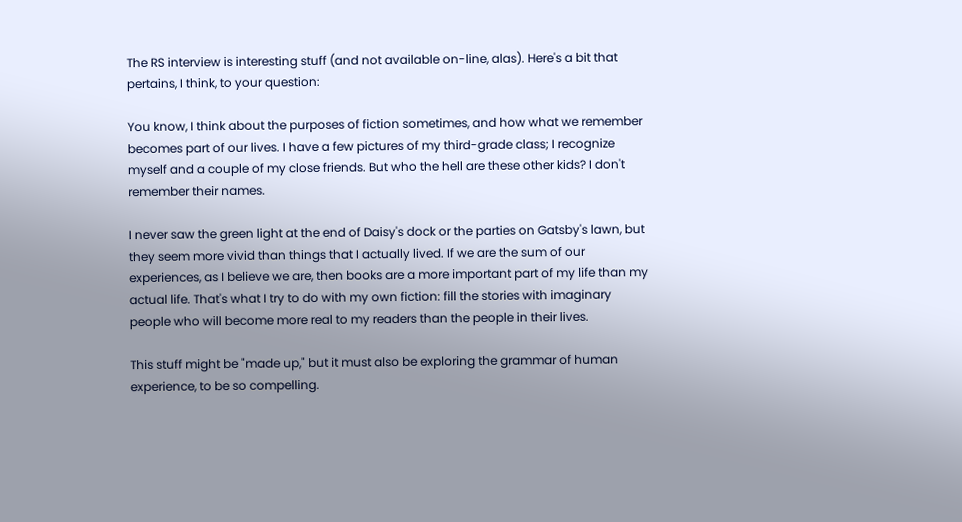The RS interview is interesting stuff (and not available on-line, alas). Here's a bit that pertains, I think, to your question:

You know, I think about the purposes of fiction sometimes, and how what we remember becomes part of our lives. I have a few pictures of my third-grade class; I recognize myself and a couple of my close friends. But who the hell are these other kids? I don't remember their names.

I never saw the green light at the end of Daisy's dock or the parties on Gatsby's lawn, but they seem more vivid than things that I actually lived. If we are the sum of our experiences, as I believe we are, then books are a more important part of my life than my actual life. That's what I try to do with my own fiction: fill the stories with imaginary people who will become more real to my readers than the people in their lives.

This stuff might be "made up," but it must also be exploring the grammar of human experience, to be so compelling.